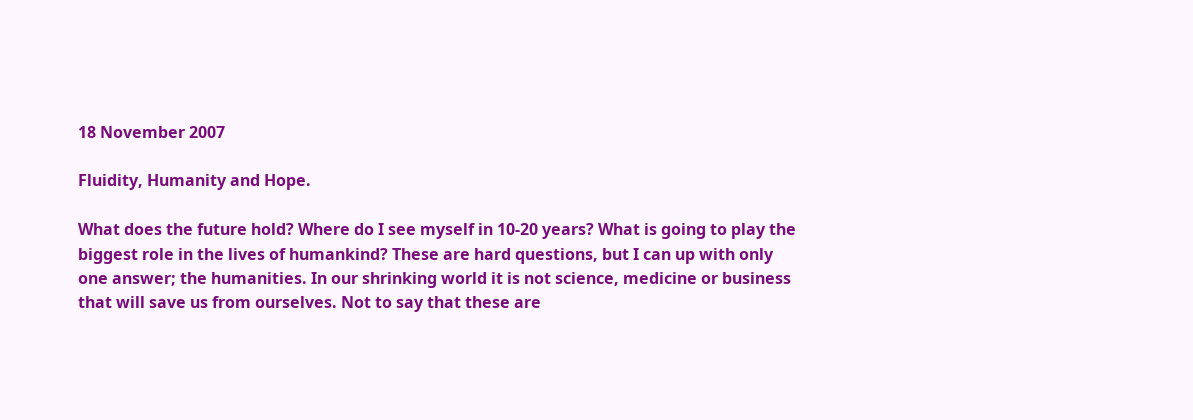18 November 2007

Fluidity, Humanity and Hope.

What does the future hold? Where do I see myself in 10-20 years? What is going to play the biggest role in the lives of humankind? These are hard questions, but I can up with only one answer; the humanities. In our shrinking world it is not science, medicine or business that will save us from ourselves. Not to say that these are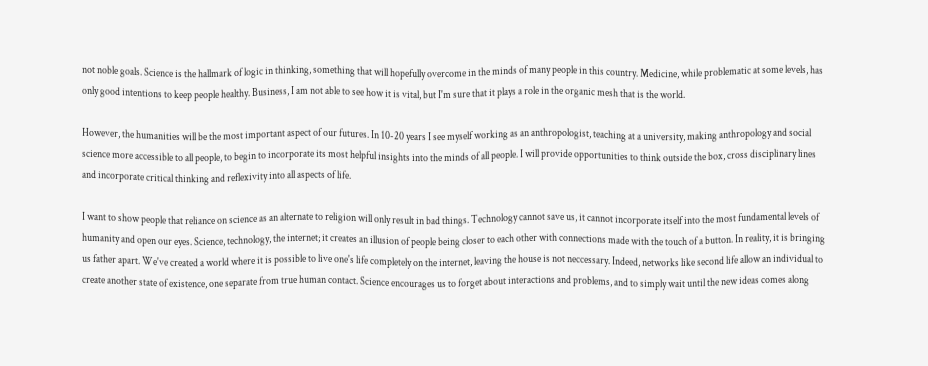not noble goals. Science is the hallmark of logic in thinking, something that will hopefully overcome in the minds of many people in this country. Medicine, while problematic at some levels, has only good intentions to keep people healthy. Business, I am not able to see how it is vital, but I'm sure that it plays a role in the organic mesh that is the world.

However, the humanities will be the most important aspect of our futures. In 10-20 years I see myself working as an anthropologist, teaching at a university, making anthropology and social science more accessible to all people, to begin to incorporate its most helpful insights into the minds of all people. I will provide opportunities to think outside the box, cross disciplinary lines and incorporate critical thinking and reflexivity into all aspects of life.

I want to show people that reliance on science as an alternate to religion will only result in bad things. Technology cannot save us, it cannot incorporate itself into the most fundamental levels of humanity and open our eyes. Science, technology, the internet; it creates an illusion of people being closer to each other with connections made with the touch of a button. In reality, it is bringing us father apart. We've created a world where it is possible to live one's life completely on the internet, leaving the house is not neccessary. Indeed, networks like second life allow an individual to create another state of existence, one separate from true human contact. Science encourages us to forget about interactions and problems, and to simply wait until the new ideas comes along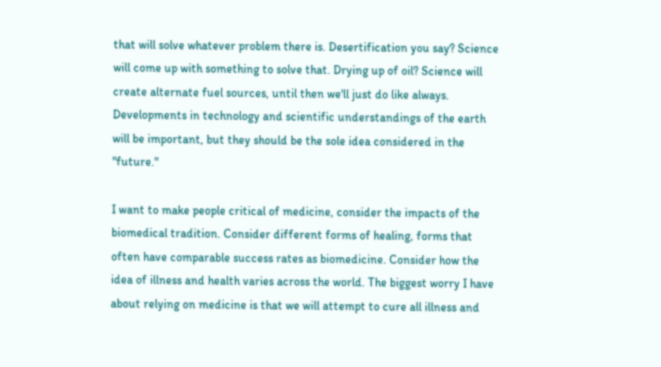that will solve whatever problem there is. Desertification you say? Science will come up with something to solve that. Drying up of oil? Science will create alternate fuel sources, until then we'll just do like always. Developments in technology and scientific understandings of the earth will be important, but they should be the sole idea considered in the "future."

I want to make people critical of medicine, consider the impacts of the biomedical tradition. Consider different forms of healing, forms that often have comparable success rates as biomedicine. Consider how the idea of illness and health varies across the world. The biggest worry I have about relying on medicine is that we will attempt to cure all illness and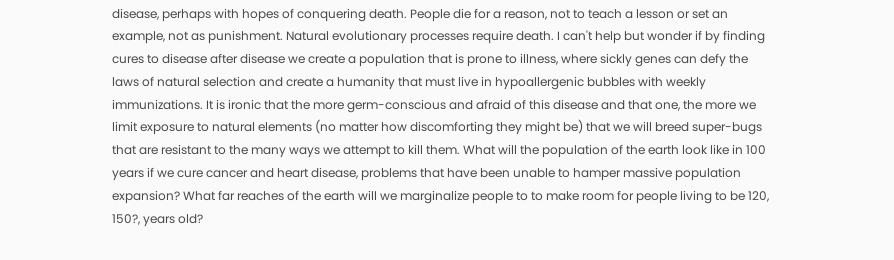disease, perhaps with hopes of conquering death. People die for a reason, not to teach a lesson or set an example, not as punishment. Natural evolutionary processes require death. I can't help but wonder if by finding cures to disease after disease we create a population that is prone to illness, where sickly genes can defy the laws of natural selection and create a humanity that must live in hypoallergenic bubbles with weekly immunizations. It is ironic that the more germ-conscious and afraid of this disease and that one, the more we limit exposure to natural elements (no matter how discomforting they might be) that we will breed super-bugs that are resistant to the many ways we attempt to kill them. What will the population of the earth look like in 100 years if we cure cancer and heart disease, problems that have been unable to hamper massive population expansion? What far reaches of the earth will we marginalize people to to make room for people living to be 120, 150?, years old?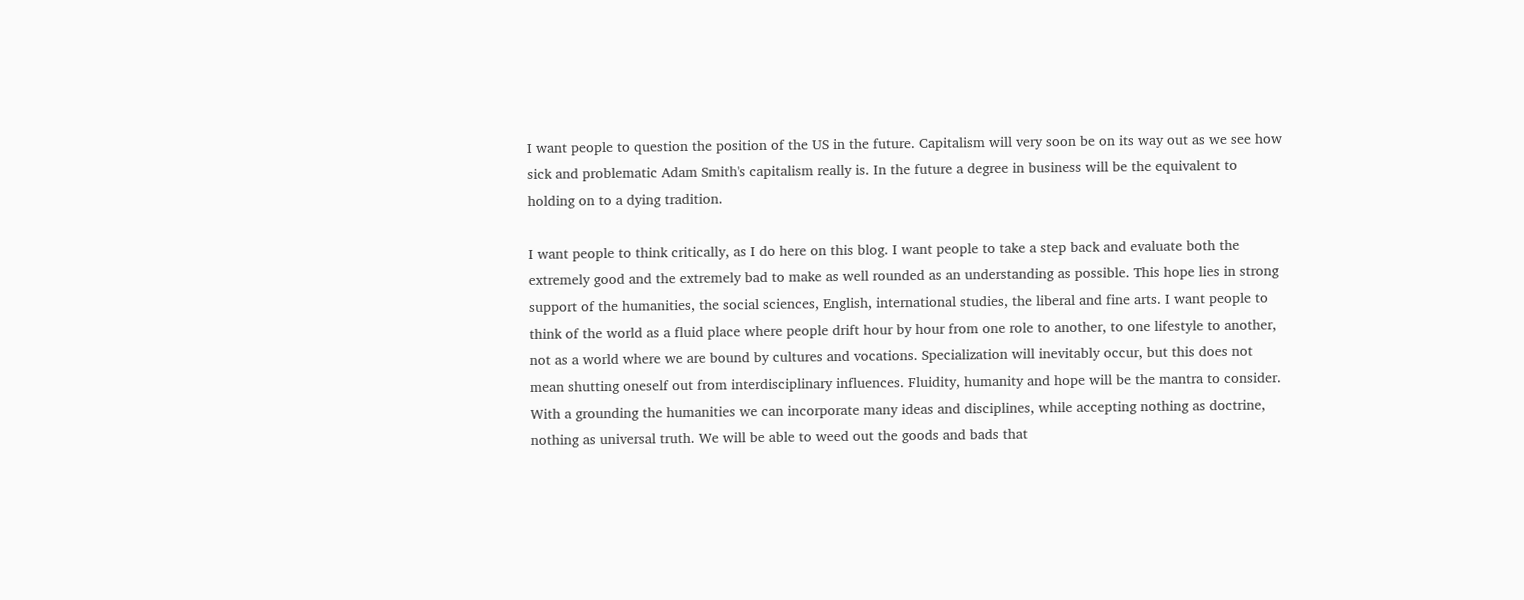I want people to question the position of the US in the future. Capitalism will very soon be on its way out as we see how sick and problematic Adam Smith's capitalism really is. In the future a degree in business will be the equivalent to holding on to a dying tradition.

I want people to think critically, as I do here on this blog. I want people to take a step back and evaluate both the extremely good and the extremely bad to make as well rounded as an understanding as possible. This hope lies in strong support of the humanities, the social sciences, English, international studies, the liberal and fine arts. I want people to think of the world as a fluid place where people drift hour by hour from one role to another, to one lifestyle to another, not as a world where we are bound by cultures and vocations. Specialization will inevitably occur, but this does not mean shutting oneself out from interdisciplinary influences. Fluidity, humanity and hope will be the mantra to consider. With a grounding the humanities we can incorporate many ideas and disciplines, while accepting nothing as doctrine, nothing as universal truth. We will be able to weed out the goods and bads that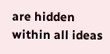are hidden within all ideas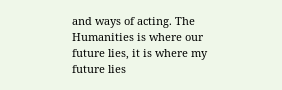and ways of acting. The Humanities is where our future lies, it is where my future lies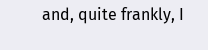and, quite frankly, I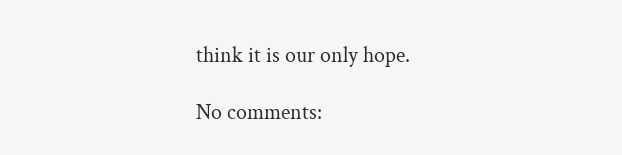think it is our only hope.

No comments: